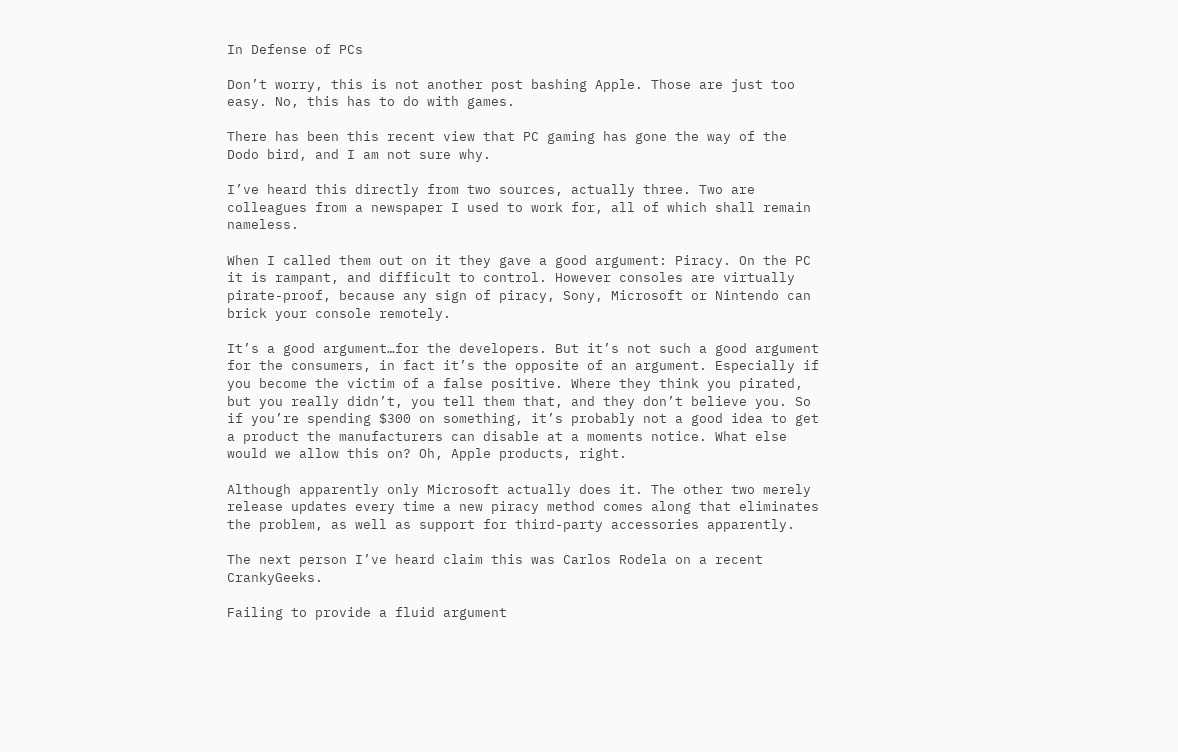In Defense of PCs

Don’t worry, this is not another post bashing Apple. Those are just too easy. No, this has to do with games.

There has been this recent view that PC gaming has gone the way of the Dodo bird, and I am not sure why.

I’ve heard this directly from two sources, actually three. Two are colleagues from a newspaper I used to work for, all of which shall remain nameless.

When I called them out on it they gave a good argument: Piracy. On the PC it is rampant, and difficult to control. However consoles are virtually pirate-proof, because any sign of piracy, Sony, Microsoft or Nintendo can brick your console remotely.

It’s a good argument…for the developers. But it’s not such a good argument for the consumers, in fact it’s the opposite of an argument. Especially if you become the victim of a false positive. Where they think you pirated, but you really didn’t, you tell them that, and they don’t believe you. So if you’re spending $300 on something, it’s probably not a good idea to get a product the manufacturers can disable at a moments notice. What else would we allow this on? Oh, Apple products, right.

Although apparently only Microsoft actually does it. The other two merely release updates every time a new piracy method comes along that eliminates the problem, as well as support for third-party accessories apparently.

The next person I’ve heard claim this was Carlos Rodela on a recent CrankyGeeks.

Failing to provide a fluid argument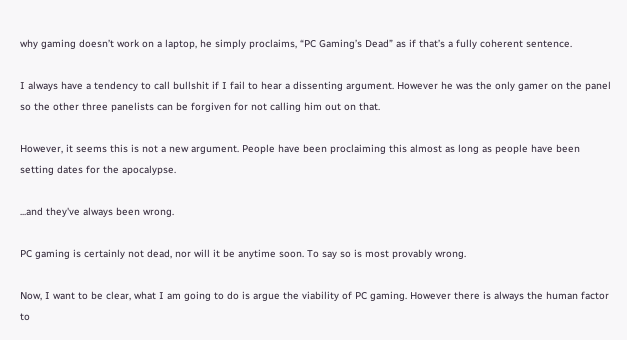why gaming doesn’t work on a laptop, he simply proclaims, “PC Gaming’s Dead” as if that’s a fully coherent sentence.

I always have a tendency to call bullshit if I fail to hear a dissenting argument. However he was the only gamer on the panel so the other three panelists can be forgiven for not calling him out on that.

However, it seems this is not a new argument. People have been proclaiming this almost as long as people have been setting dates for the apocalypse.

...and they've always been wrong.

PC gaming is certainly not dead, nor will it be anytime soon. To say so is most provably wrong.

Now, I want to be clear, what I am going to do is argue the viability of PC gaming. However there is always the human factor to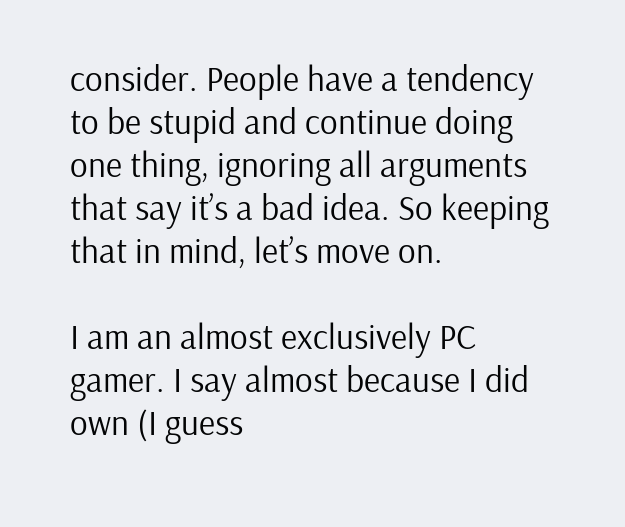consider. People have a tendency to be stupid and continue doing one thing, ignoring all arguments that say it’s a bad idea. So keeping that in mind, let’s move on.

I am an almost exclusively PC gamer. I say almost because I did own (I guess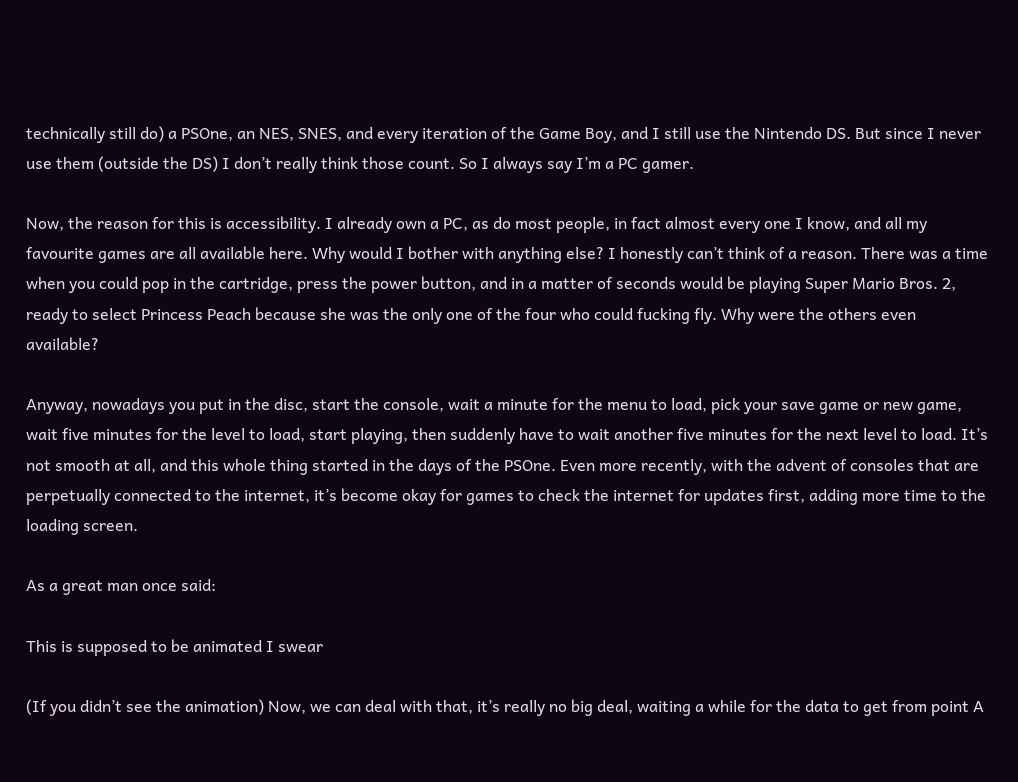technically still do) a PSOne, an NES, SNES, and every iteration of the Game Boy, and I still use the Nintendo DS. But since I never use them (outside the DS) I don’t really think those count. So I always say I’m a PC gamer.

Now, the reason for this is accessibility. I already own a PC, as do most people, in fact almost every one I know, and all my favourite games are all available here. Why would I bother with anything else? I honestly can’t think of a reason. There was a time when you could pop in the cartridge, press the power button, and in a matter of seconds would be playing Super Mario Bros. 2, ready to select Princess Peach because she was the only one of the four who could fucking fly. Why were the others even available?

Anyway, nowadays you put in the disc, start the console, wait a minute for the menu to load, pick your save game or new game, wait five minutes for the level to load, start playing, then suddenly have to wait another five minutes for the next level to load. It’s not smooth at all, and this whole thing started in the days of the PSOne. Even more recently, with the advent of consoles that are perpetually connected to the internet, it’s become okay for games to check the internet for updates first, adding more time to the loading screen.

As a great man once said:

This is supposed to be animated I swear

(If you didn’t see the animation) Now, we can deal with that, it’s really no big deal, waiting a while for the data to get from point A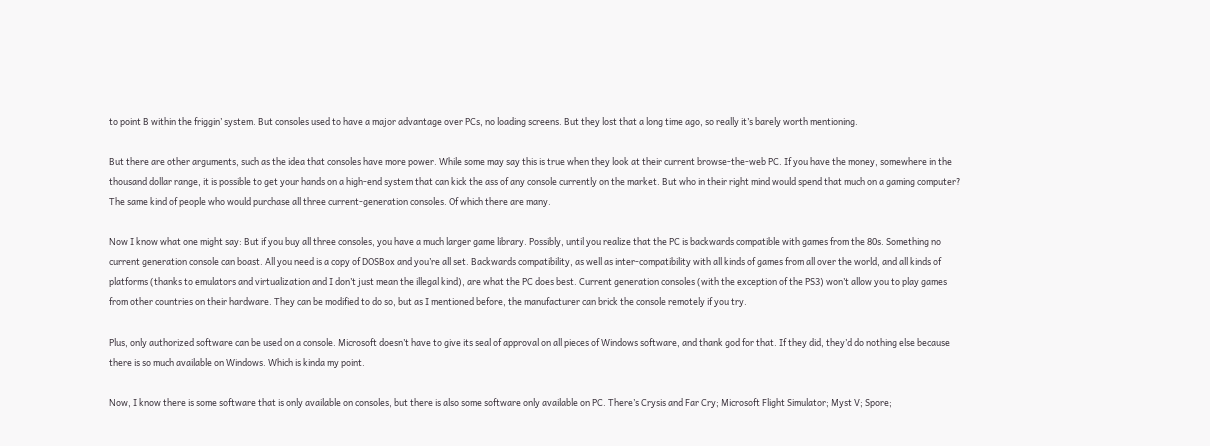to point B within the friggin’ system. But consoles used to have a major advantage over PCs, no loading screens. But they lost that a long time ago, so really it’s barely worth mentioning.

But there are other arguments, such as the idea that consoles have more power. While some may say this is true when they look at their current browse-the-web PC. If you have the money, somewhere in the thousand dollar range, it is possible to get your hands on a high-end system that can kick the ass of any console currently on the market. But who in their right mind would spend that much on a gaming computer? The same kind of people who would purchase all three current-generation consoles. Of which there are many.

Now I know what one might say: But if you buy all three consoles, you have a much larger game library. Possibly, until you realize that the PC is backwards compatible with games from the 80s. Something no current generation console can boast. All you need is a copy of DOSBox and you’re all set. Backwards compatibility, as well as inter-compatibility with all kinds of games from all over the world, and all kinds of platforms (thanks to emulators and virtualization and I don’t just mean the illegal kind), are what the PC does best. Current generation consoles (with the exception of the PS3) won’t allow you to play games from other countries on their hardware. They can be modified to do so, but as I mentioned before, the manufacturer can brick the console remotely if you try.

Plus, only authorized software can be used on a console. Microsoft doesn’t have to give its seal of approval on all pieces of Windows software, and thank god for that. If they did, they’d do nothing else because there is so much available on Windows. Which is kinda my point.

Now, I know there is some software that is only available on consoles, but there is also some software only available on PC. There’s Crysis and Far Cry; Microsoft Flight Simulator; Myst V; Spore;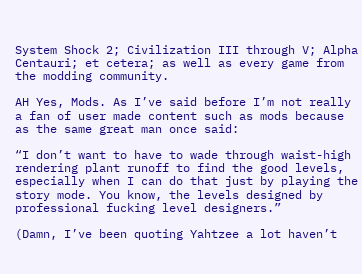System Shock 2; Civilization III through V; Alpha Centauri; et cetera; as well as every game from the modding community.

AH Yes, Mods. As I’ve said before I’m not really a fan of user made content such as mods because as the same great man once said:

“I don’t want to have to wade through waist-high rendering plant runoff to find the good levels, especially when I can do that just by playing the story mode. You know, the levels designed by professional fucking level designers.”

(Damn, I’ve been quoting Yahtzee a lot haven’t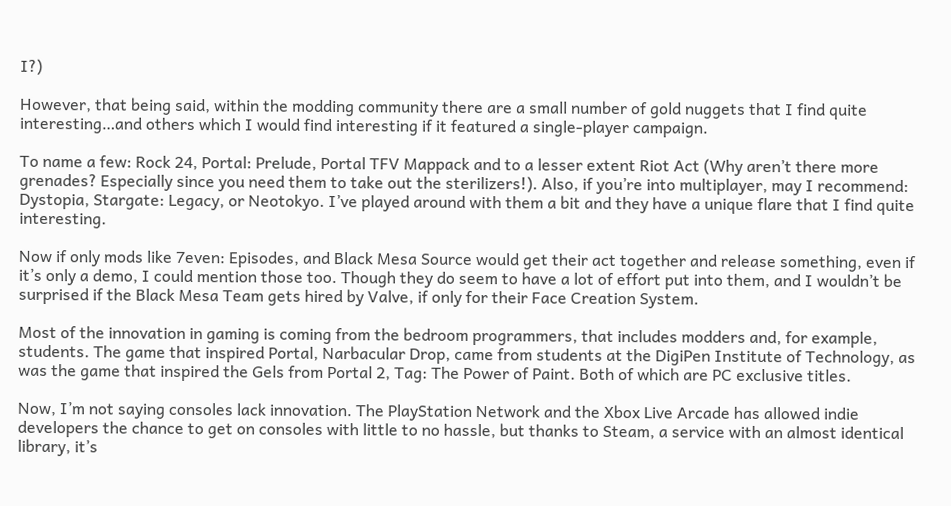I?)

However, that being said, within the modding community there are a small number of gold nuggets that I find quite interesting…and others which I would find interesting if it featured a single-player campaign.

To name a few: Rock 24, Portal: Prelude, Portal TFV Mappack and to a lesser extent Riot Act (Why aren’t there more grenades? Especially since you need them to take out the sterilizers!). Also, if you’re into multiplayer, may I recommend: Dystopia, Stargate: Legacy, or Neotokyo. I’ve played around with them a bit and they have a unique flare that I find quite interesting.

Now if only mods like 7even: Episodes, and Black Mesa Source would get their act together and release something, even if it’s only a demo, I could mention those too. Though they do seem to have a lot of effort put into them, and I wouldn’t be surprised if the Black Mesa Team gets hired by Valve, if only for their Face Creation System.

Most of the innovation in gaming is coming from the bedroom programmers, that includes modders and, for example, students. The game that inspired Portal, Narbacular Drop, came from students at the DigiPen Institute of Technology, as was the game that inspired the Gels from Portal 2, Tag: The Power of Paint. Both of which are PC exclusive titles.

Now, I’m not saying consoles lack innovation. The PlayStation Network and the Xbox Live Arcade has allowed indie developers the chance to get on consoles with little to no hassle, but thanks to Steam, a service with an almost identical library, it’s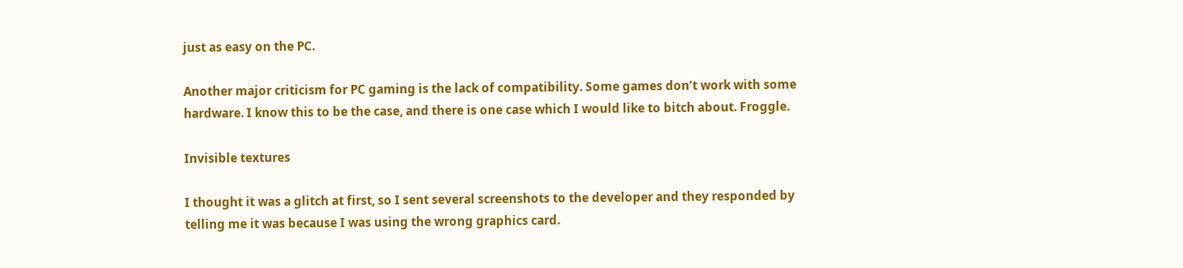just as easy on the PC.

Another major criticism for PC gaming is the lack of compatibility. Some games don’t work with some hardware. I know this to be the case, and there is one case which I would like to bitch about. Froggle.

Invisible textures

I thought it was a glitch at first, so I sent several screenshots to the developer and they responded by telling me it was because I was using the wrong graphics card.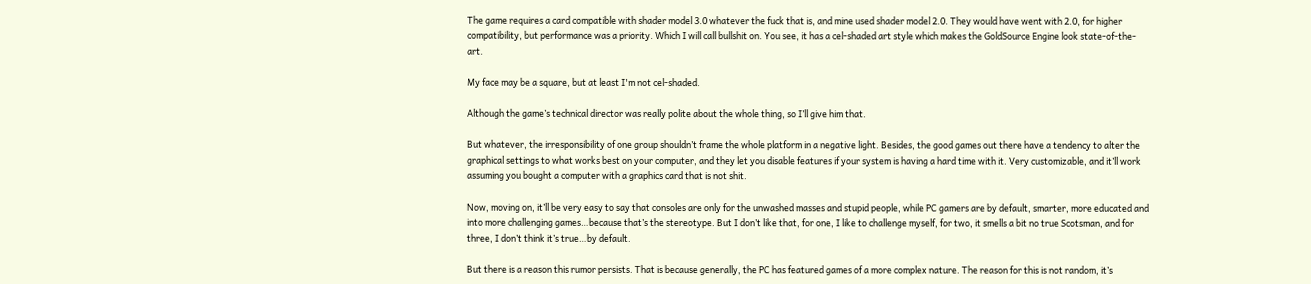The game requires a card compatible with shader model 3.0 whatever the fuck that is, and mine used shader model 2.0. They would have went with 2.0, for higher compatibility, but performance was a priority. Which I will call bullshit on. You see, it has a cel-shaded art style which makes the GoldSource Engine look state-of-the-art.

My face may be a square, but at least I'm not cel-shaded.

Although the game’s technical director was really polite about the whole thing, so I’ll give him that.

But whatever, the irresponsibility of one group shouldn’t frame the whole platform in a negative light. Besides, the good games out there have a tendency to alter the graphical settings to what works best on your computer, and they let you disable features if your system is having a hard time with it. Very customizable, and it’ll work assuming you bought a computer with a graphics card that is not shit.

Now, moving on, it’ll be very easy to say that consoles are only for the unwashed masses and stupid people, while PC gamers are by default, smarter, more educated and into more challenging games…because that’s the stereotype. But I don’t like that, for one, I like to challenge myself, for two, it smells a bit no true Scotsman, and for three, I don’t think it’s true…by default.

But there is a reason this rumor persists. That is because generally, the PC has featured games of a more complex nature. The reason for this is not random, it’s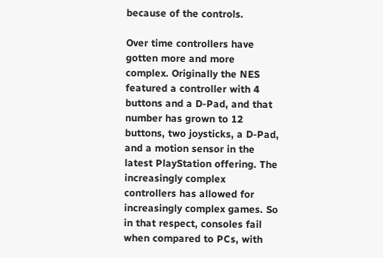because of the controls.

Over time controllers have gotten more and more complex. Originally the NES featured a controller with 4 buttons and a D-Pad, and that number has grown to 12 buttons, two joysticks, a D-Pad, and a motion sensor in the latest PlayStation offering. The increasingly complex controllers has allowed for increasingly complex games. So in that respect, consoles fail when compared to PCs, with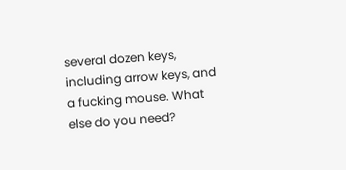several dozen keys, including arrow keys, and a fucking mouse. What else do you need?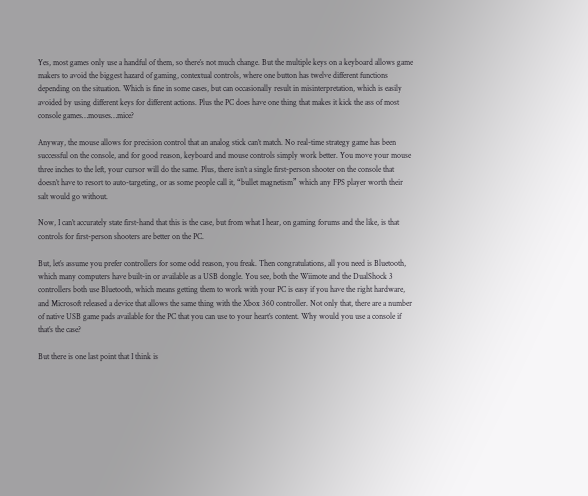Yes, most games only use a handful of them, so there’s not much change. But the multiple keys on a keyboard allows game makers to avoid the biggest hazard of gaming, contextual controls, where one button has twelve different functions depending on the situation. Which is fine in some cases, but can occasionally result in misinterpretation, which is easily avoided by using different keys for different actions. Plus the PC does have one thing that makes it kick the ass of most console games…mouses…mice?

Anyway, the mouse allows for precision control that an analog stick can’t match. No real-time strategy game has been successful on the console, and for good reason, keyboard and mouse controls simply work better. You move your mouse three inches to the left, your cursor will do the same. Plus, there isn’t a single first-person shooter on the console that doesn’t have to resort to auto-targeting, or as some people call it, “bullet magnetism” which any FPS player worth their salt would go without.

Now, I can’t accurately state first-hand that this is the case, but from what I hear, on gaming forums and the like, is that controls for first-person shooters are better on the PC.

But, let’s assume you prefer controllers for some odd reason, you freak. Then congratulations, all you need is Bluetooth, which many computers have built-in or available as a USB dongle. You see, both the Wiimote and the DualShock 3 controllers both use Bluetooth, which means getting them to work with your PC is easy if you have the right hardware, and Microsoft released a device that allows the same thing with the Xbox 360 controller. Not only that, there are a number of native USB game pads available for the PC that you can use to your heart’s content. Why would you use a console if that’s the case?

But there is one last point that I think is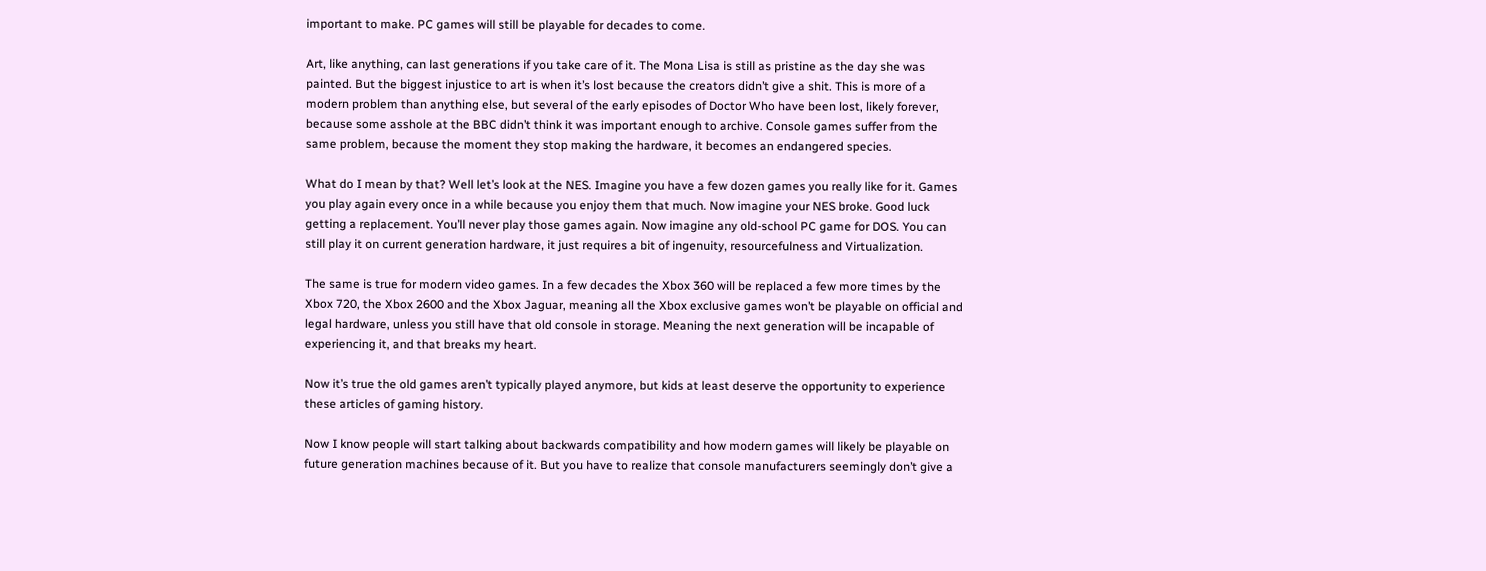important to make. PC games will still be playable for decades to come.

Art, like anything, can last generations if you take care of it. The Mona Lisa is still as pristine as the day she was painted. But the biggest injustice to art is when it’s lost because the creators didn’t give a shit. This is more of a modern problem than anything else, but several of the early episodes of Doctor Who have been lost, likely forever, because some asshole at the BBC didn’t think it was important enough to archive. Console games suffer from the same problem, because the moment they stop making the hardware, it becomes an endangered species.

What do I mean by that? Well let’s look at the NES. Imagine you have a few dozen games you really like for it. Games you play again every once in a while because you enjoy them that much. Now imagine your NES broke. Good luck getting a replacement. You’ll never play those games again. Now imagine any old-school PC game for DOS. You can still play it on current generation hardware, it just requires a bit of ingenuity, resourcefulness and Virtualization.

The same is true for modern video games. In a few decades the Xbox 360 will be replaced a few more times by the Xbox 720, the Xbox 2600 and the Xbox Jaguar, meaning all the Xbox exclusive games won’t be playable on official and legal hardware, unless you still have that old console in storage. Meaning the next generation will be incapable of experiencing it, and that breaks my heart.

Now it’s true the old games aren’t typically played anymore, but kids at least deserve the opportunity to experience these articles of gaming history.

Now I know people will start talking about backwards compatibility and how modern games will likely be playable on future generation machines because of it. But you have to realize that console manufacturers seemingly don’t give a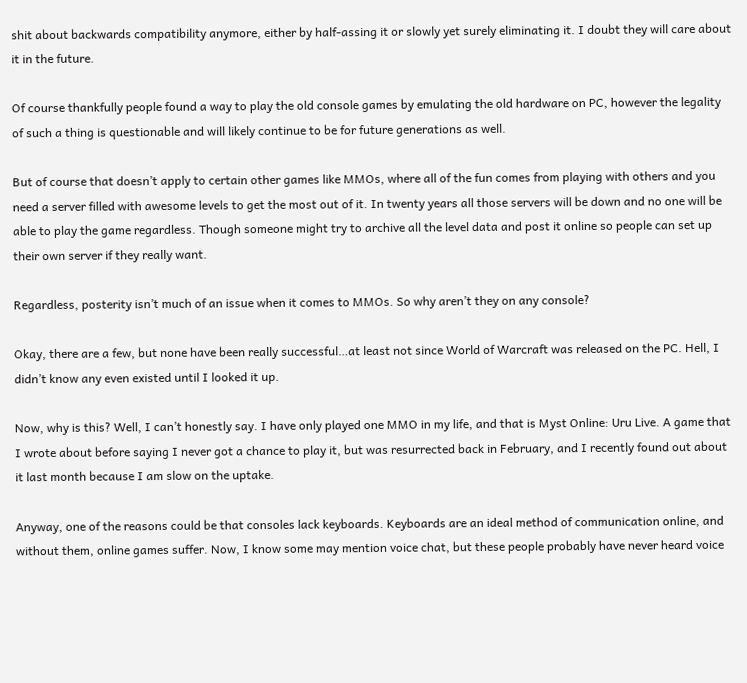shit about backwards compatibility anymore, either by half-assing it or slowly yet surely eliminating it. I doubt they will care about it in the future.

Of course thankfully people found a way to play the old console games by emulating the old hardware on PC, however the legality of such a thing is questionable and will likely continue to be for future generations as well.

But of course that doesn’t apply to certain other games like MMOs, where all of the fun comes from playing with others and you need a server filled with awesome levels to get the most out of it. In twenty years all those servers will be down and no one will be able to play the game regardless. Though someone might try to archive all the level data and post it online so people can set up their own server if they really want.

Regardless, posterity isn’t much of an issue when it comes to MMOs. So why aren’t they on any console?

Okay, there are a few, but none have been really successful…at least not since World of Warcraft was released on the PC. Hell, I didn’t know any even existed until I looked it up.

Now, why is this? Well, I can’t honestly say. I have only played one MMO in my life, and that is Myst Online: Uru Live. A game that I wrote about before saying I never got a chance to play it, but was resurrected back in February, and I recently found out about it last month because I am slow on the uptake.

Anyway, one of the reasons could be that consoles lack keyboards. Keyboards are an ideal method of communication online, and without them, online games suffer. Now, I know some may mention voice chat, but these people probably have never heard voice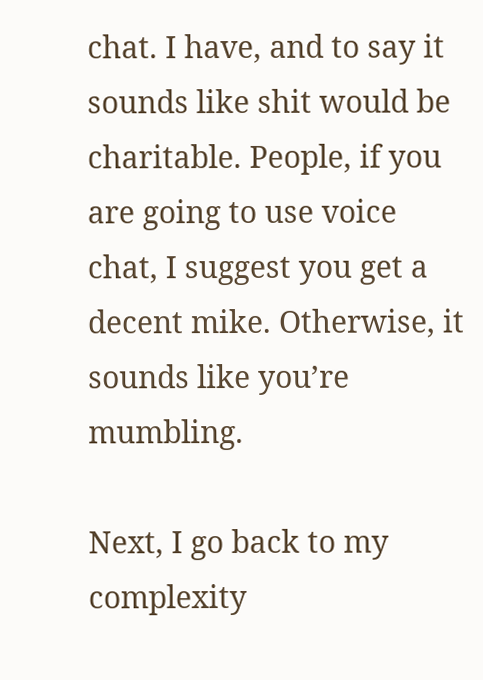chat. I have, and to say it sounds like shit would be charitable. People, if you are going to use voice chat, I suggest you get a decent mike. Otherwise, it sounds like you’re mumbling.

Next, I go back to my complexity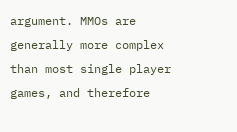argument. MMOs are generally more complex than most single player games, and therefore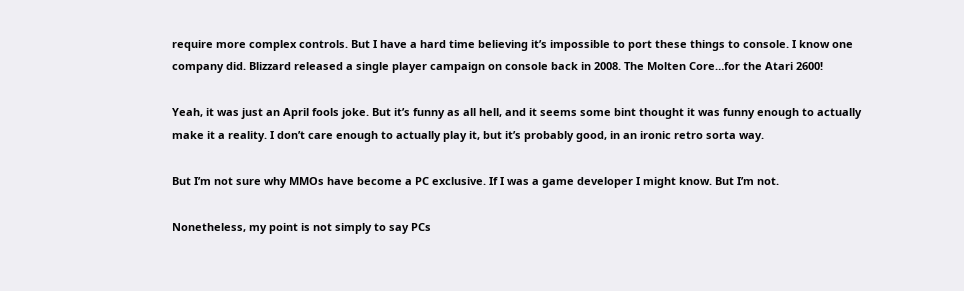require more complex controls. But I have a hard time believing it’s impossible to port these things to console. I know one company did. Blizzard released a single player campaign on console back in 2008. The Molten Core…for the Atari 2600!

Yeah, it was just an April fools joke. But it’s funny as all hell, and it seems some bint thought it was funny enough to actually make it a reality. I don’t care enough to actually play it, but it’s probably good, in an ironic retro sorta way.

But I’m not sure why MMOs have become a PC exclusive. If I was a game developer I might know. But I’m not.

Nonetheless, my point is not simply to say PCs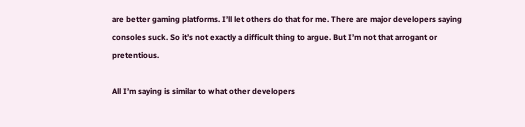are better gaming platforms. I’ll let others do that for me. There are major developers saying consoles suck. So it’s not exactly a difficult thing to argue. But I’m not that arrogant or pretentious.

All I’m saying is similar to what other developers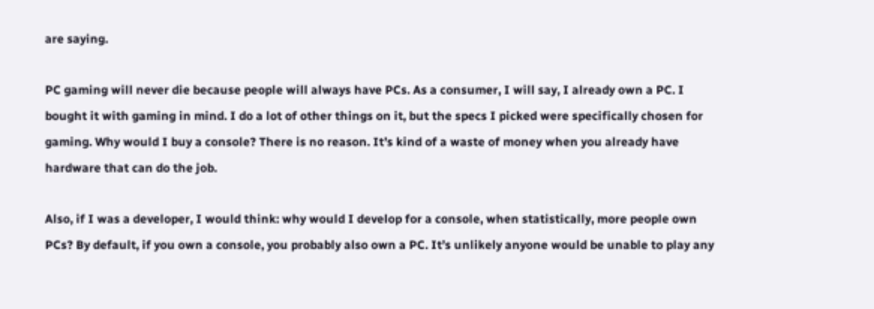are saying.

PC gaming will never die because people will always have PCs. As a consumer, I will say, I already own a PC. I bought it with gaming in mind. I do a lot of other things on it, but the specs I picked were specifically chosen for gaming. Why would I buy a console? There is no reason. It’s kind of a waste of money when you already have hardware that can do the job.

Also, if I was a developer, I would think: why would I develop for a console, when statistically, more people own PCs? By default, if you own a console, you probably also own a PC. It’s unlikely anyone would be unable to play any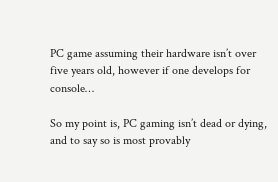PC game assuming their hardware isn’t over five years old, however if one develops for console…

So my point is, PC gaming isn’t dead or dying, and to say so is most provably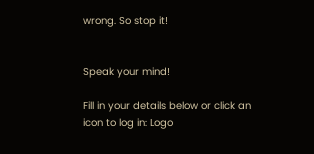wrong. So stop it!


Speak your mind!

Fill in your details below or click an icon to log in: Logo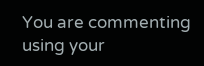You are commenting using your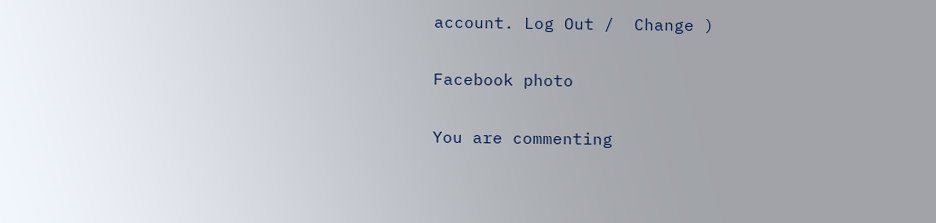account. Log Out /  Change )

Facebook photo

You are commenting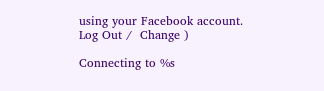using your Facebook account. Log Out /  Change )

Connecting to %s